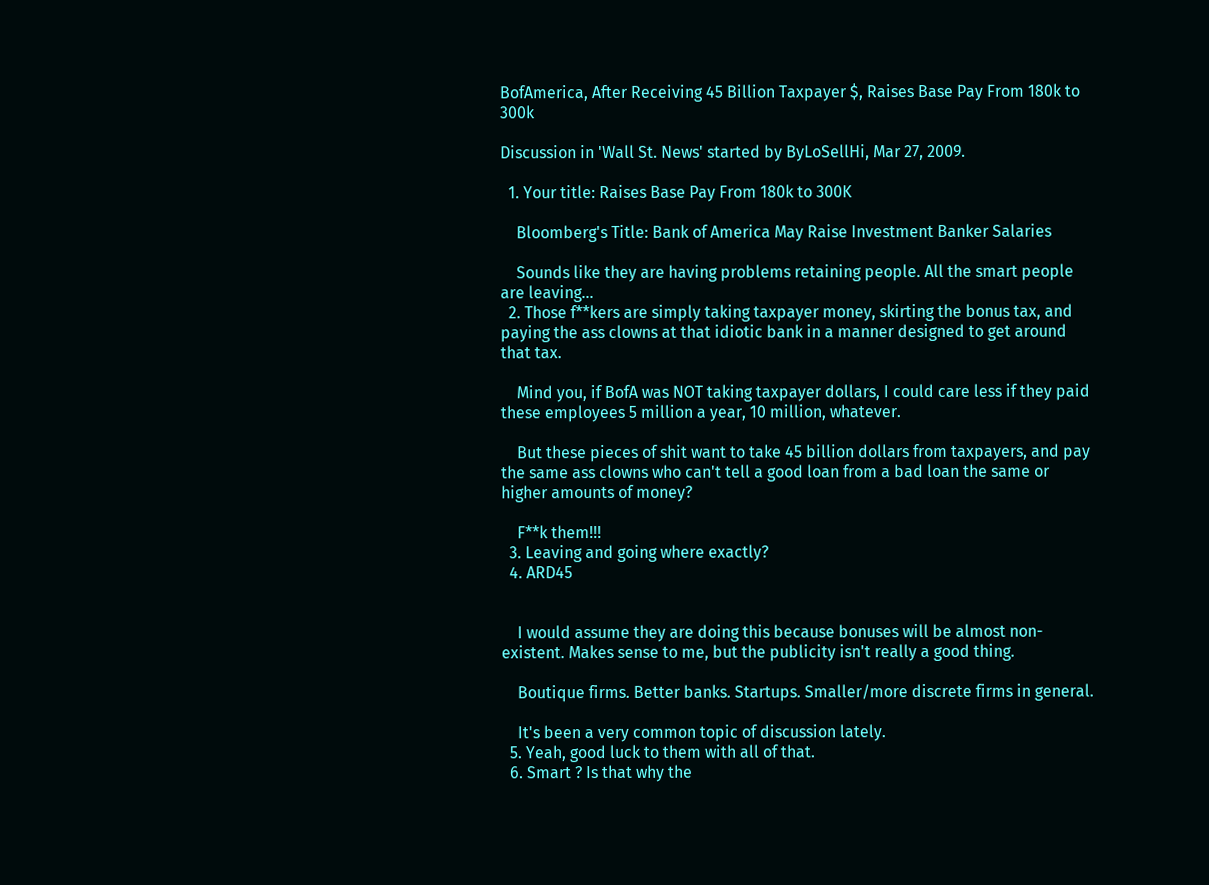BofAmerica, After Receiving 45 Billion Taxpayer $, Raises Base Pay From 180k to 300k

Discussion in 'Wall St. News' started by ByLoSellHi, Mar 27, 2009.

  1. Your title: Raises Base Pay From 180k to 300K

    Bloomberg's Title: Bank of America May Raise Investment Banker Salaries

    Sounds like they are having problems retaining people. All the smart people are leaving...
  2. Those f**kers are simply taking taxpayer money, skirting the bonus tax, and paying the ass clowns at that idiotic bank in a manner designed to get around that tax.

    Mind you, if BofA was NOT taking taxpayer dollars, I could care less if they paid these employees 5 million a year, 10 million, whatever.

    But these pieces of shit want to take 45 billion dollars from taxpayers, and pay the same ass clowns who can't tell a good loan from a bad loan the same or higher amounts of money?

    F**k them!!!
  3. Leaving and going where exactly?
  4. ARD45


    I would assume they are doing this because bonuses will be almost non-existent. Makes sense to me, but the publicity isn't really a good thing.

    Boutique firms. Better banks. Startups. Smaller/more discrete firms in general.

    It's been a very common topic of discussion lately.
  5. Yeah, good luck to them with all of that.
  6. Smart ? Is that why the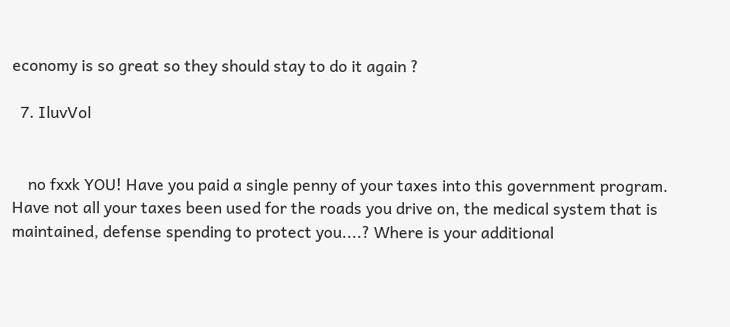economy is so great so they should stay to do it again ?

  7. IluvVol


    no fxxk YOU! Have you paid a single penny of your taxes into this government program. Have not all your taxes been used for the roads you drive on, the medical system that is maintained, defense spending to protect you....? Where is your additional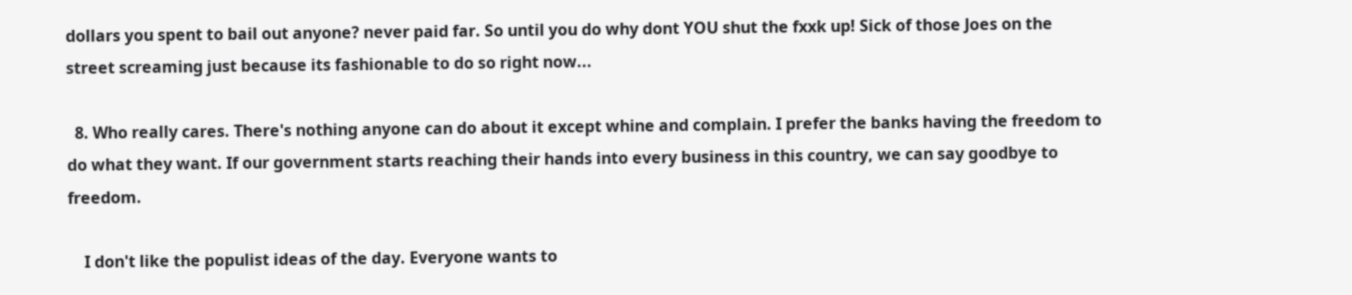dollars you spent to bail out anyone? never paid far. So until you do why dont YOU shut the fxxk up! Sick of those Joes on the street screaming just because its fashionable to do so right now...

  8. Who really cares. There's nothing anyone can do about it except whine and complain. I prefer the banks having the freedom to do what they want. If our government starts reaching their hands into every business in this country, we can say goodbye to freedom.

    I don't like the populist ideas of the day. Everyone wants to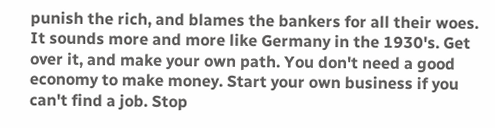punish the rich, and blames the bankers for all their woes. It sounds more and more like Germany in the 1930's. Get over it, and make your own path. You don't need a good economy to make money. Start your own business if you can't find a job. Stop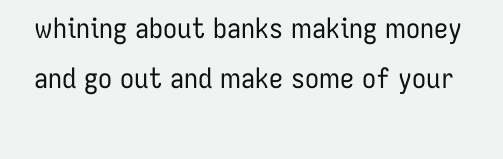whining about banks making money and go out and make some of your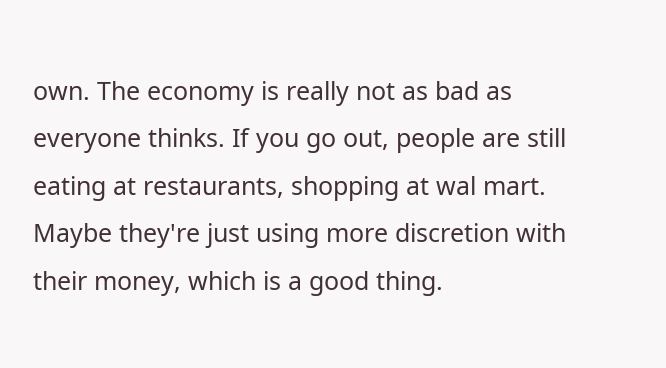own. The economy is really not as bad as everyone thinks. If you go out, people are still eating at restaurants, shopping at wal mart. Maybe they're just using more discretion with their money, which is a good thing.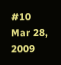#10     Mar 28, 2009